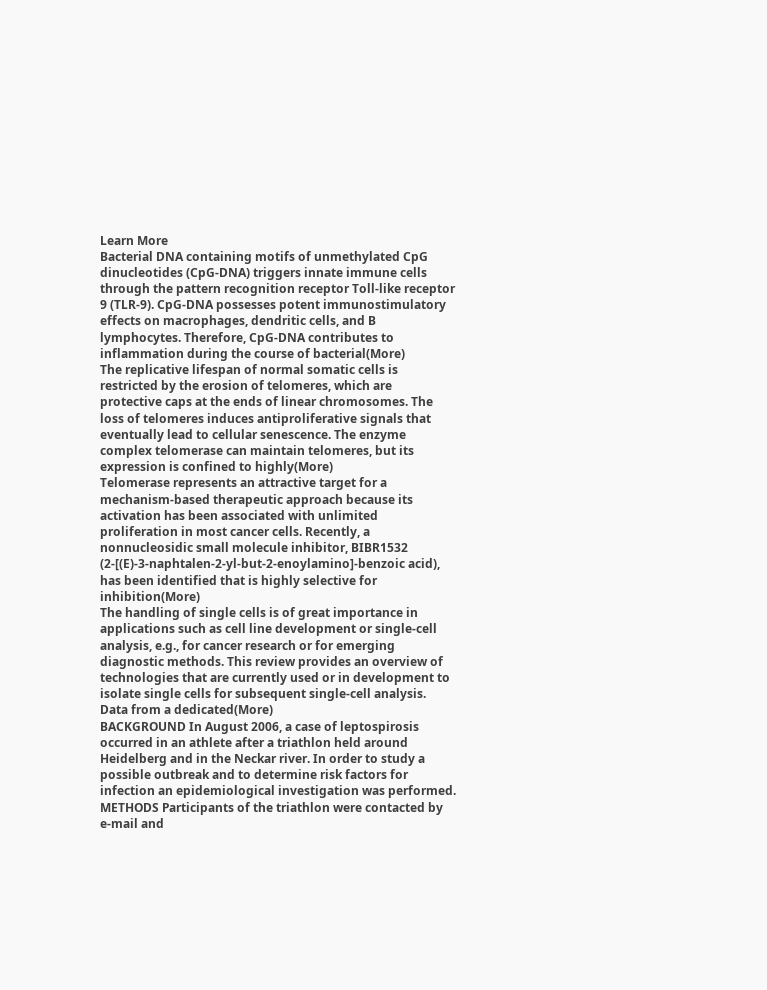Learn More
Bacterial DNA containing motifs of unmethylated CpG dinucleotides (CpG-DNA) triggers innate immune cells through the pattern recognition receptor Toll-like receptor 9 (TLR-9). CpG-DNA possesses potent immunostimulatory effects on macrophages, dendritic cells, and B lymphocytes. Therefore, CpG-DNA contributes to inflammation during the course of bacterial(More)
The replicative lifespan of normal somatic cells is restricted by the erosion of telomeres, which are protective caps at the ends of linear chromosomes. The loss of telomeres induces antiproliferative signals that eventually lead to cellular senescence. The enzyme complex telomerase can maintain telomeres, but its expression is confined to highly(More)
Telomerase represents an attractive target for a mechanism-based therapeutic approach because its activation has been associated with unlimited proliferation in most cancer cells. Recently, a nonnucleosidic small molecule inhibitor, BIBR1532 (2-[(E)-3-naphtalen-2-yl-but-2-enoylamino]-benzoic acid), has been identified that is highly selective for inhibition(More)
The handling of single cells is of great importance in applications such as cell line development or single-cell analysis, e.g., for cancer research or for emerging diagnostic methods. This review provides an overview of technologies that are currently used or in development to isolate single cells for subsequent single-cell analysis. Data from a dedicated(More)
BACKGROUND In August 2006, a case of leptospirosis occurred in an athlete after a triathlon held around Heidelberg and in the Neckar river. In order to study a possible outbreak and to determine risk factors for infection an epidemiological investigation was performed. METHODS Participants of the triathlon were contacted by e-mail and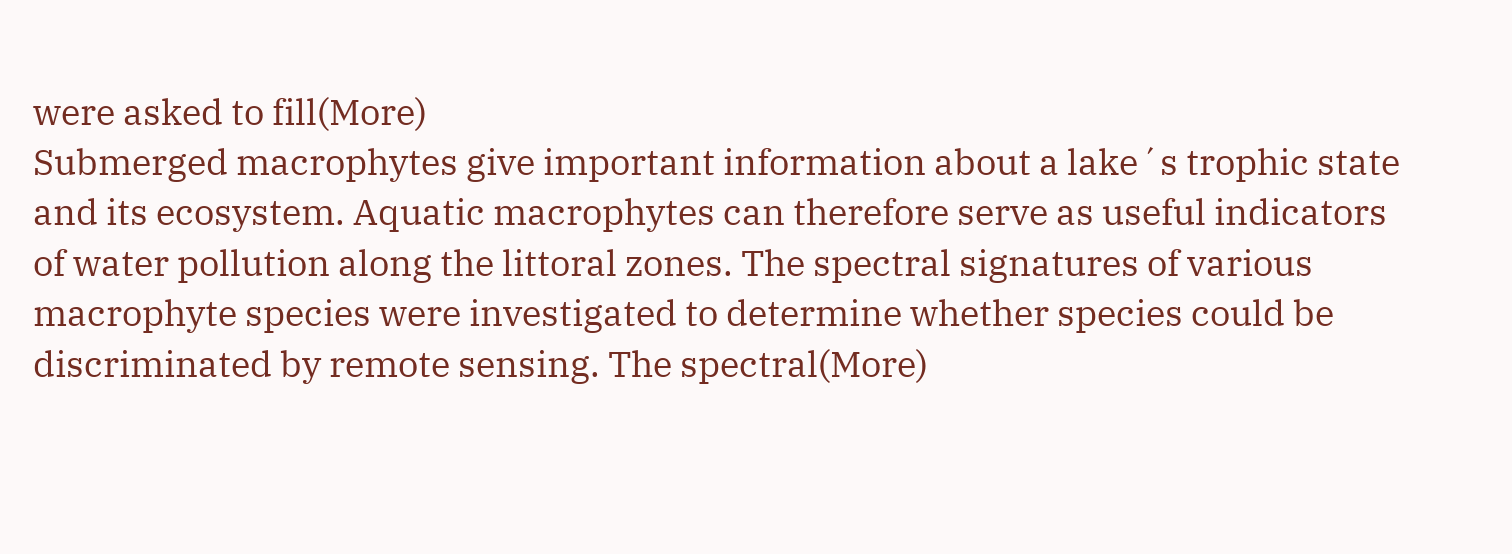were asked to fill(More)
Submerged macrophytes give important information about a lake´s trophic state and its ecosystem. Aquatic macrophytes can therefore serve as useful indicators of water pollution along the littoral zones. The spectral signatures of various macrophyte species were investigated to determine whether species could be discriminated by remote sensing. The spectral(More)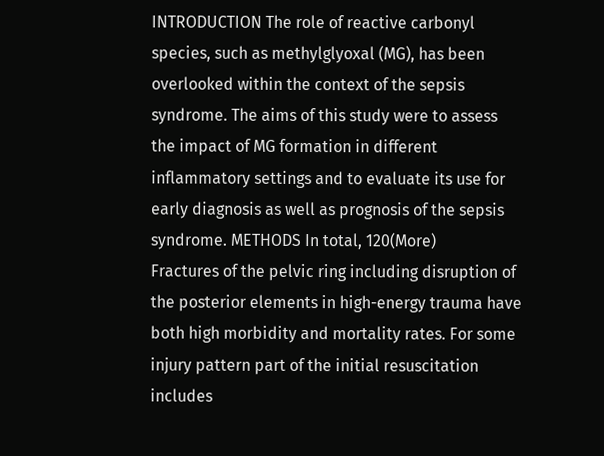INTRODUCTION The role of reactive carbonyl species, such as methylglyoxal (MG), has been overlooked within the context of the sepsis syndrome. The aims of this study were to assess the impact of MG formation in different inflammatory settings and to evaluate its use for early diagnosis as well as prognosis of the sepsis syndrome. METHODS In total, 120(More)
Fractures of the pelvic ring including disruption of the posterior elements in high-energy trauma have both high morbidity and mortality rates. For some injury pattern part of the initial resuscitation includes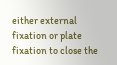either external fixation or plate fixation to close the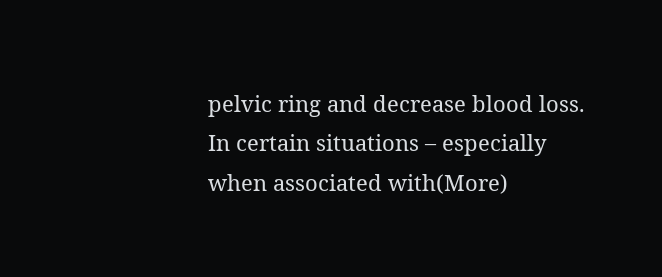pelvic ring and decrease blood loss. In certain situations – especially when associated with(More)